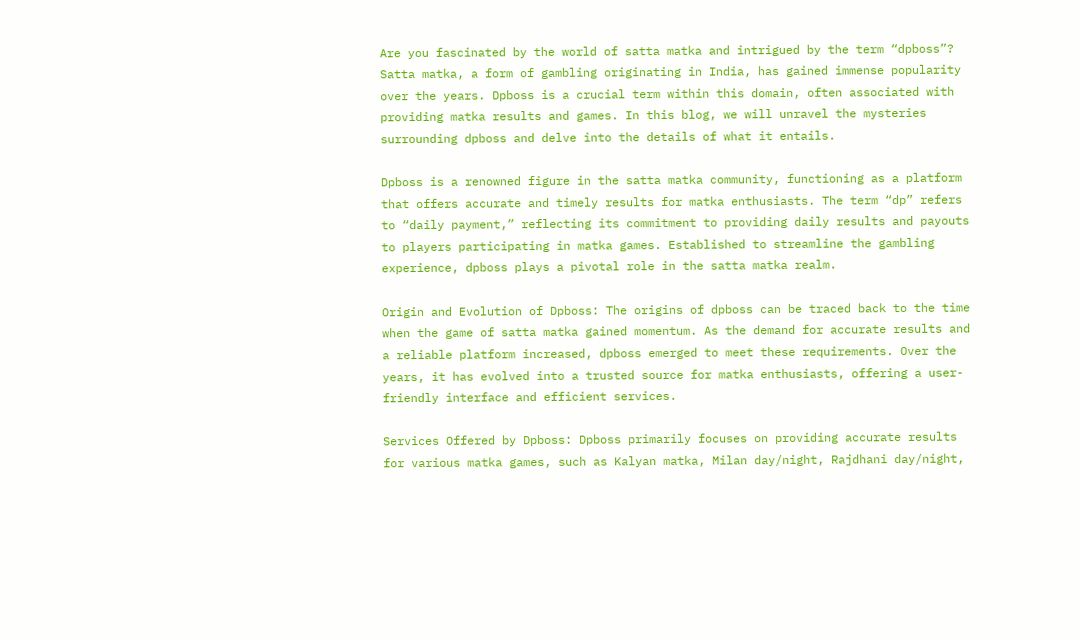Are you fascinated by the world of satta matka and intrigued by the term “dpboss”? Satta matka, a form of gambling originating in India, has gained immense popularity over the years. Dpboss is a crucial term within this domain, often associated with providing matka results and games. In this blog, we will unravel the mysteries surrounding dpboss and delve into the details of what it entails.

Dpboss is a renowned figure in the satta matka community, functioning as a platform that offers accurate and timely results for matka enthusiasts. The term “dp” refers to “daily payment,” reflecting its commitment to providing daily results and payouts to players participating in matka games. Established to streamline the gambling experience, dpboss plays a pivotal role in the satta matka realm.

Origin and Evolution of Dpboss: The origins of dpboss can be traced back to the time when the game of satta matka gained momentum. As the demand for accurate results and a reliable platform increased, dpboss emerged to meet these requirements. Over the years, it has evolved into a trusted source for matka enthusiasts, offering a user-friendly interface and efficient services.

Services Offered by Dpboss: Dpboss primarily focuses on providing accurate results for various matka games, such as Kalyan matka, Milan day/night, Rajdhani day/night,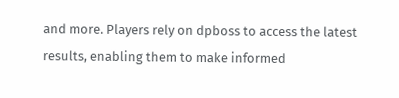and more. Players rely on dpboss to access the latest results, enabling them to make informed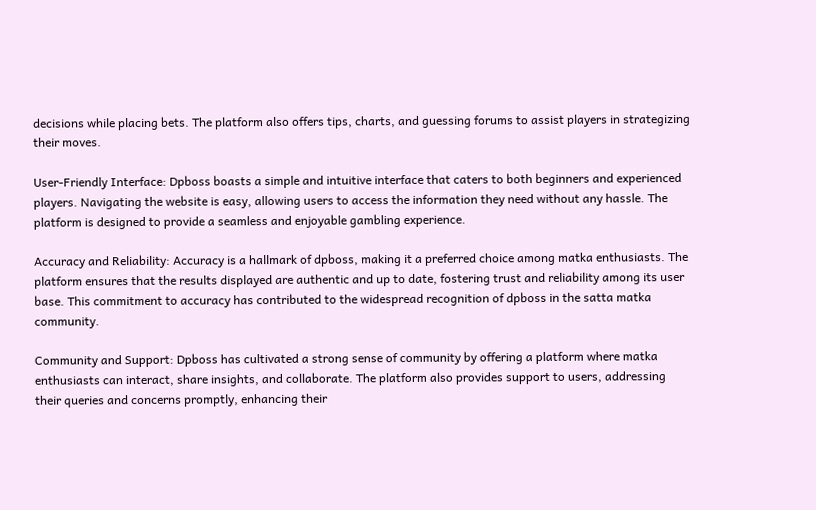decisions while placing bets. The platform also offers tips, charts, and guessing forums to assist players in strategizing their moves.

User-Friendly Interface: Dpboss boasts a simple and intuitive interface that caters to both beginners and experienced players. Navigating the website is easy, allowing users to access the information they need without any hassle. The platform is designed to provide a seamless and enjoyable gambling experience.

Accuracy and Reliability: Accuracy is a hallmark of dpboss, making it a preferred choice among matka enthusiasts. The platform ensures that the results displayed are authentic and up to date, fostering trust and reliability among its user base. This commitment to accuracy has contributed to the widespread recognition of dpboss in the satta matka community.

Community and Support: Dpboss has cultivated a strong sense of community by offering a platform where matka enthusiasts can interact, share insights, and collaborate. The platform also provides support to users, addressing their queries and concerns promptly, enhancing their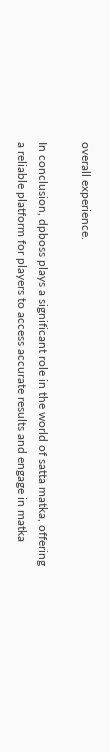overall experience.

In conclusion, dpboss plays a significant role in the world of satta matka, offering a reliable platform for players to access accurate results and engage in matka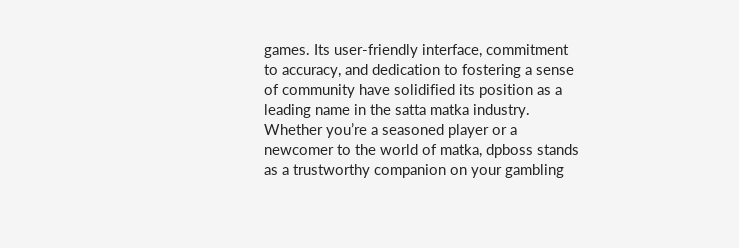games. Its user-friendly interface, commitment to accuracy, and dedication to fostering a sense of community have solidified its position as a leading name in the satta matka industry. Whether you’re a seasoned player or a newcomer to the world of matka, dpboss stands as a trustworthy companion on your gambling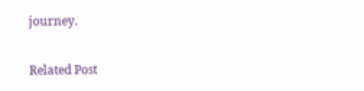journey.

Related Post